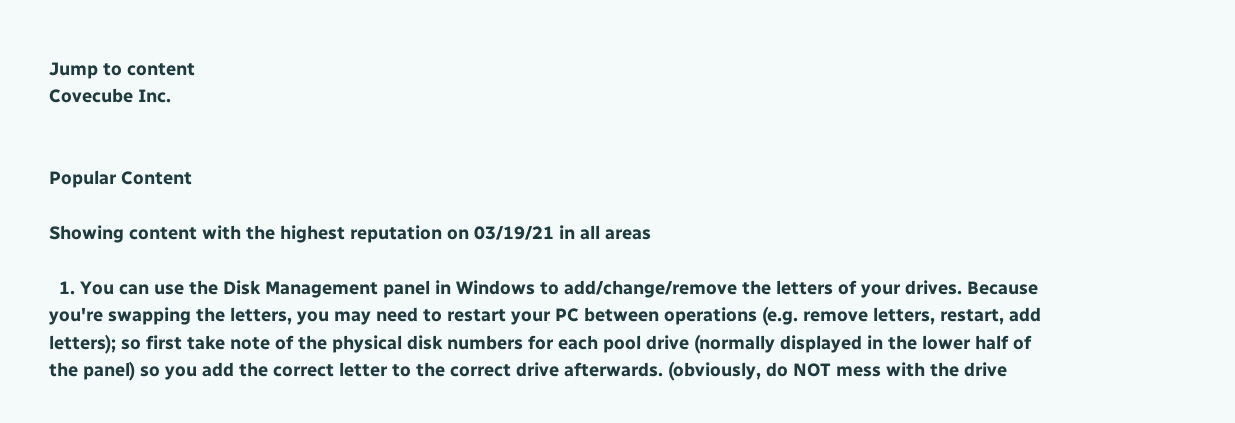Jump to content
Covecube Inc.


Popular Content

Showing content with the highest reputation on 03/19/21 in all areas

  1. You can use the Disk Management panel in Windows to add/change/remove the letters of your drives. Because you're swapping the letters, you may need to restart your PC between operations (e.g. remove letters, restart, add letters); so first take note of the physical disk numbers for each pool drive (normally displayed in the lower half of the panel) so you add the correct letter to the correct drive afterwards. (obviously, do NOT mess with the drive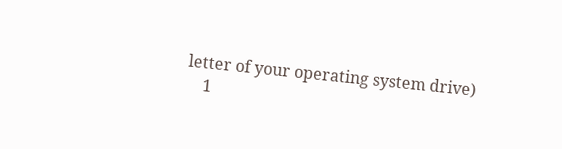letter of your operating system drive)
    1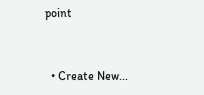point


  • Create New...